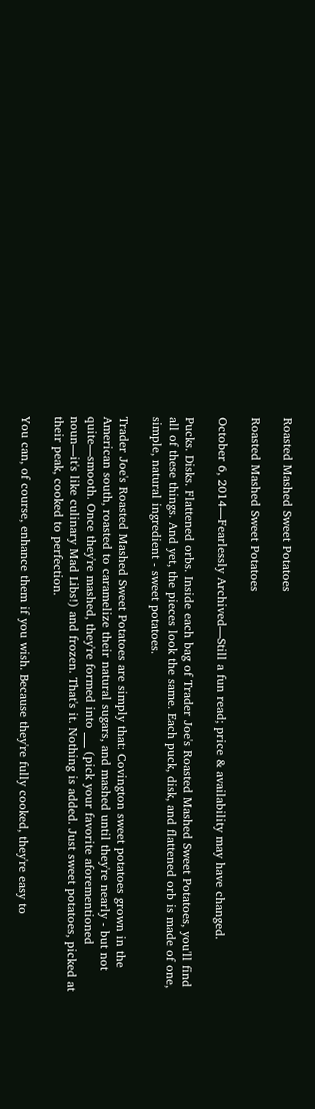Roasted Mashed Sweet Potatoes

Roasted Mashed Sweet Potatoes

October 6, 2014—Fearlessly Archived—Still a fun read; price & availability may have changed.

Pucks. Disks. Flattened orbs. Inside each bag of Trader Joe's Roasted Mashed Sweet Potatoes, you'll find all of these things. And yet, the pieces look the same. Each puck, disk, and flattened orb is made of one, simple, natural ingredient - sweet potatoes.

Trader Joe's Roasted Mashed Sweet Potatoes are simply that: Covington sweet potatoes grown in the American south, roasted to caramelize their natural sugars, and mashed until they're nearly - but not quite—smooth. Once they're mashed, they're formed into ___ (pick your favorite aforementioned noun—it's like culinary Mad Libs!) and frozen. That's it. Nothing is added. Just sweet potatoes, picked at their peak, cooked to perfection.

You can, of course, enhance them if you wish. Because they're fully cooked, they're easy to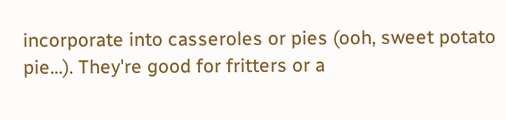incorporate into casseroles or pies (ooh, sweet potato pie…). They're good for fritters or a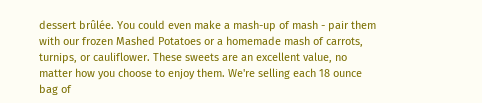dessert brûlée. You could even make a mash-up of mash - pair them with our frozen Mashed Potatoes or a homemade mash of carrots, turnips, or cauliflower. These sweets are an excellent value, no matter how you choose to enjoy them. We're selling each 18 ounce bag of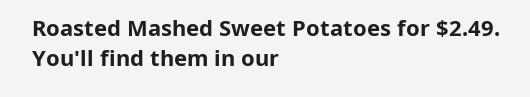Roasted Mashed Sweet Potatoes for $2.49. You'll find them in our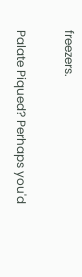freezers.

Palate Piqued? Perhaps you'd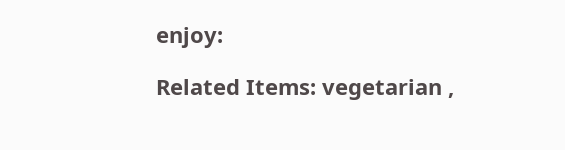enjoy:

Related Items: vegetarian ,